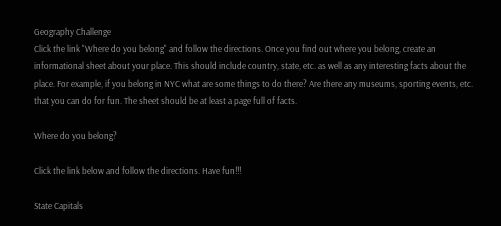Geography Challenge
Click the link "Where do you belong" and follow the directions. Once you find out where you belong, create an informational sheet about your place. This should include country, state, etc. as well as any interesting facts about the place. For example, if you belong in NYC what are some things to do there? Are there any museums, sporting events, etc. that you can do for fun. The sheet should be at least a page full of facts.

Where do you belong?

Click the link below and follow the directions. Have fun!!!

State Capitals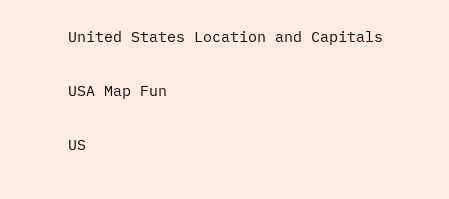United States Location and Capitals

USA Map Fun

US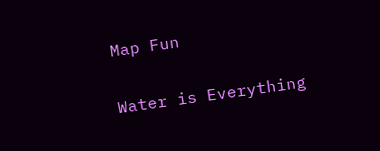Map Fun

Water is Everything